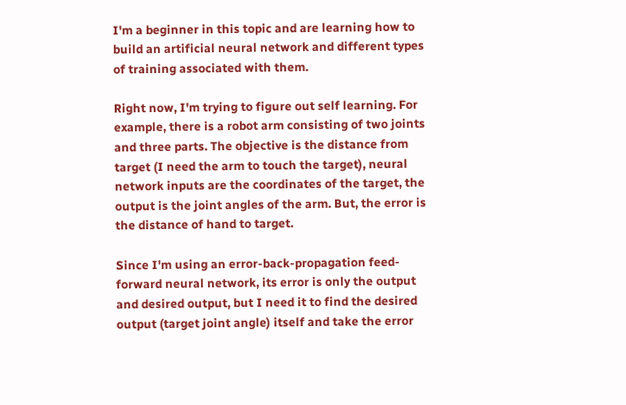I'm a beginner in this topic and are learning how to build an artificial neural network and different types of training associated with them.

Right now, I'm trying to figure out self learning. For example, there is a robot arm consisting of two joints and three parts. The objective is the distance from target (I need the arm to touch the target), neural network inputs are the coordinates of the target, the output is the joint angles of the arm. But, the error is the distance of hand to target.

Since I'm using an error-back-propagation feed-forward neural network, its error is only the output and desired output, but I need it to find the desired output (target joint angle) itself and take the error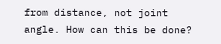from distance, not joint angle. How can this be done?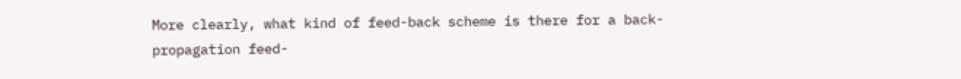More clearly, what kind of feed-back scheme is there for a back-propagation feed-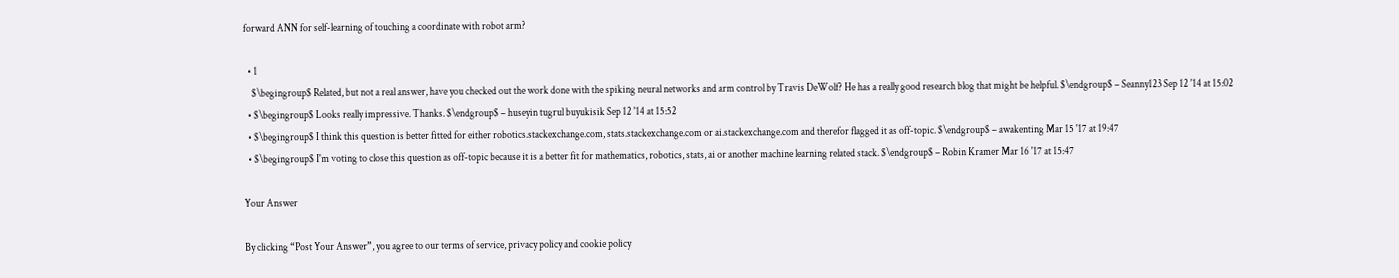forward ANN for self-learning of touching a coordinate with robot arm?

  • 1
    $\begingroup$ Related, but not a real answer, have you checked out the work done with the spiking neural networks and arm control by Travis DeWolf? He has a really good research blog that might be helpful. $\endgroup$ – Seanny123 Sep 12 '14 at 15:02
  • $\begingroup$ Looks really impressive. Thanks. $\endgroup$ – huseyin tugrul buyukisik Sep 12 '14 at 15:52
  • $\begingroup$ I think this question is better fitted for either robotics.stackexchange.com, stats.stackexchange.com or ai.stackexchange.com and therefor flagged it as off-topic. $\endgroup$ – awakenting Mar 15 '17 at 19:47
  • $\begingroup$ I'm voting to close this question as off-topic because it is a better fit for mathematics, robotics, stats, ai or another machine learning related stack. $\endgroup$ – Robin Kramer Mar 16 '17 at 15:47

Your Answer

By clicking “Post Your Answer”, you agree to our terms of service, privacy policy and cookie policy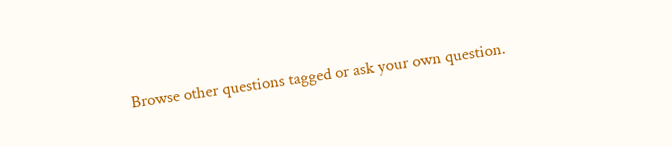Browse other questions tagged or ask your own question.